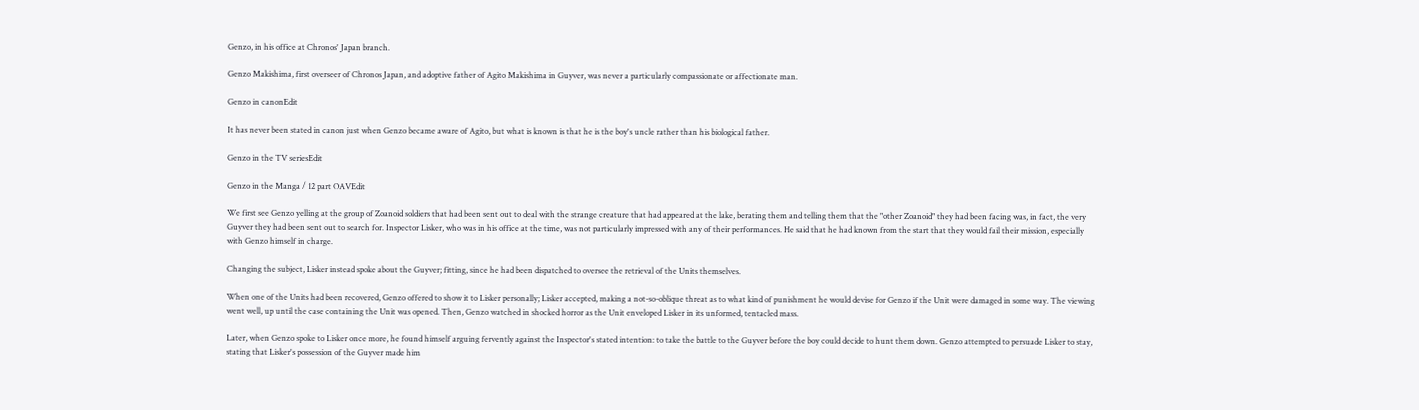Genzo, in his office at Chronos' Japan branch.

Genzo Makishima, first overseer of Chronos Japan, and adoptive father of Agito Makishima in Guyver, was never a particularly compassionate or affectionate man.

Genzo in canonEdit

It has never been stated in canon just when Genzo became aware of Agito, but what is known is that he is the boy's uncle rather than his biological father.

Genzo in the TV seriesEdit

Genzo in the Manga / 12 part OAVEdit

We first see Genzo yelling at the group of Zoanoid soldiers that had been sent out to deal with the strange creature that had appeared at the lake, berating them and telling them that the "other Zoanoid" they had been facing was, in fact, the very Guyver they had been sent out to search for. Inspector Lisker, who was in his office at the time, was not particularly impressed with any of their performances. He said that he had known from the start that they would fail their mission, especially with Genzo himself in charge.

Changing the subject, Lisker instead spoke about the Guyver; fitting, since he had been dispatched to oversee the retrieval of the Units themselves.

When one of the Units had been recovered, Genzo offered to show it to Lisker personally; Lisker accepted, making a not-so-oblique threat as to what kind of punishment he would devise for Genzo if the Unit were damaged in some way. The viewing went well, up until the case containing the Unit was opened. Then, Genzo watched in shocked horror as the Unit enveloped Lisker in its unformed, tentacled mass.

Later, when Genzo spoke to Lisker once more, he found himself arguing fervently against the Inspector's stated intention: to take the battle to the Guyver before the boy could decide to hunt them down. Genzo attempted to persuade Lisker to stay, stating that Lisker's possession of the Guyver made him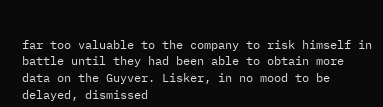far too valuable to the company to risk himself in battle until they had been able to obtain more data on the Guyver. Lisker, in no mood to be delayed, dismissed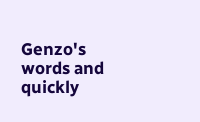Genzo's words and quickly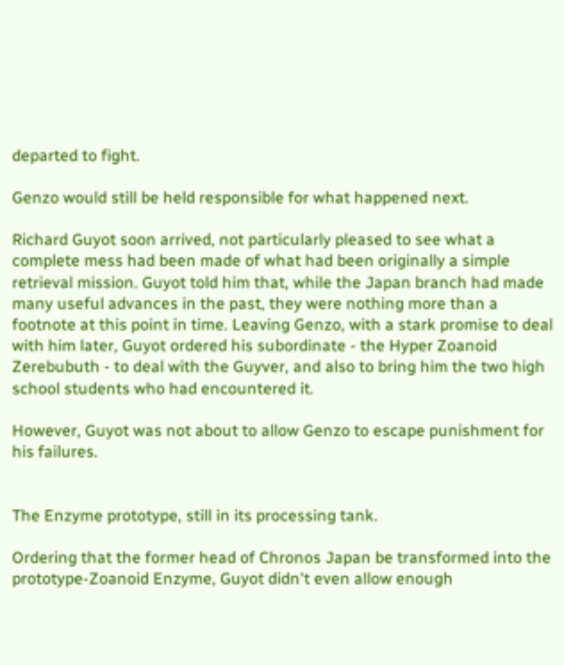departed to fight.

Genzo would still be held responsible for what happened next.

Richard Guyot soon arrived, not particularly pleased to see what a complete mess had been made of what had been originally a simple retrieval mission. Guyot told him that, while the Japan branch had made many useful advances in the past, they were nothing more than a footnote at this point in time. Leaving Genzo, with a stark promise to deal with him later, Guyot ordered his subordinate - the Hyper Zoanoid Zerebubuth - to deal with the Guyver, and also to bring him the two high school students who had encountered it.

However, Guyot was not about to allow Genzo to escape punishment for his failures.


The Enzyme prototype, still in its processing tank.

Ordering that the former head of Chronos Japan be transformed into the prototype-Zoanoid Enzyme, Guyot didn't even allow enough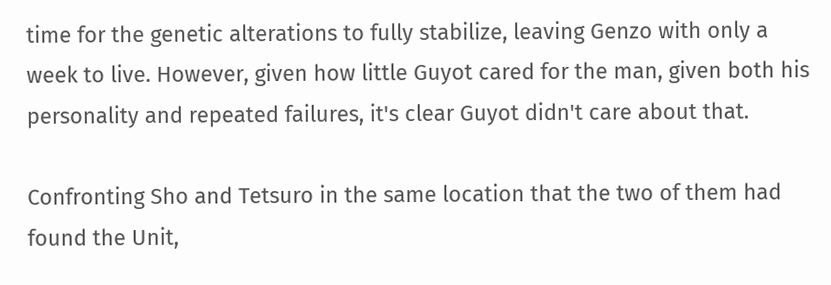time for the genetic alterations to fully stabilize, leaving Genzo with only a week to live. However, given how little Guyot cared for the man, given both his personality and repeated failures, it's clear Guyot didn't care about that.

Confronting Sho and Tetsuro in the same location that the two of them had found the Unit,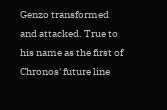Genzo transformed and attacked. True to his name as the first of Chronos' future line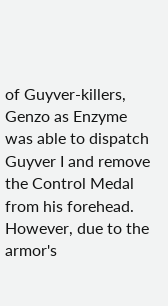of Guyver-killers, Genzo as Enzyme was able to dispatch Guyver I and remove the Control Medal from his forehead. However, due to the armor's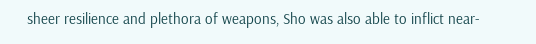sheer resilience and plethora of weapons, Sho was also able to inflict near-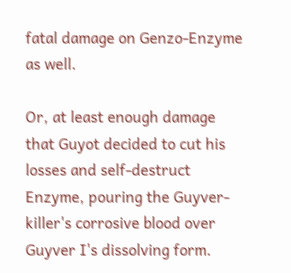fatal damage on Genzo-Enzyme as well.

Or, at least enough damage that Guyot decided to cut his losses and self-destruct Enzyme, pouring the Guyver-killer's corrosive blood over Guyver I's dissolving form.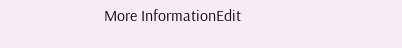More InformationEdit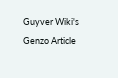Guyver Wiki's Genzo Article